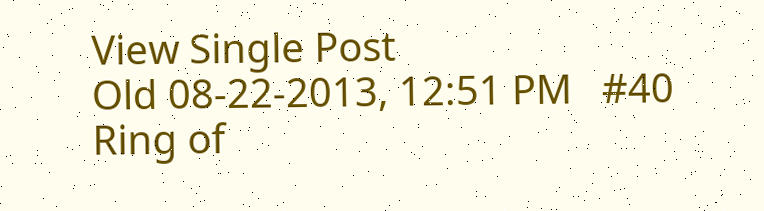View Single Post
Old 08-22-2013, 12:51 PM   #40
Ring of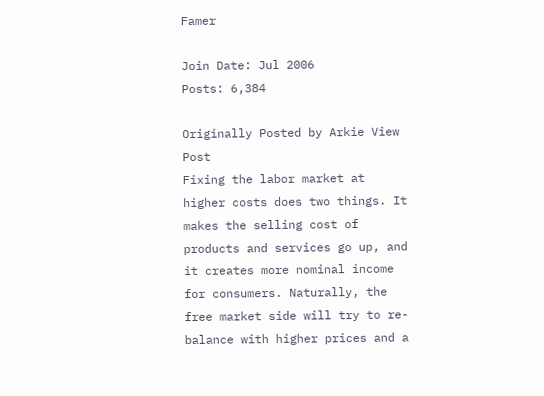Famer

Join Date: Jul 2006
Posts: 6,384

Originally Posted by Arkie View Post
Fixing the labor market at higher costs does two things. It makes the selling cost of products and services go up, and it creates more nominal income for consumers. Naturally, the free market side will try to re-balance with higher prices and a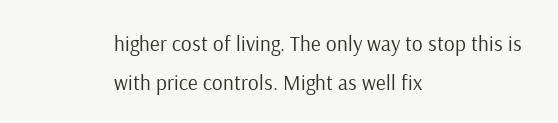higher cost of living. The only way to stop this is with price controls. Might as well fix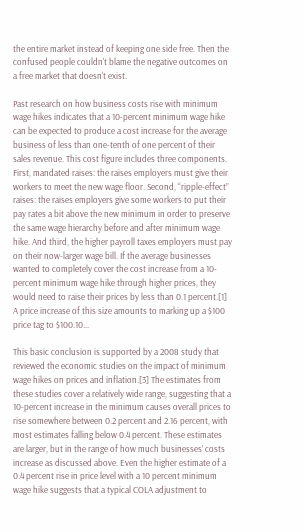the entire market instead of keeping one side free. Then the confused people couldn't blame the negative outcomes on a free market that doesn't exist.

Past research on how business costs rise with minimum wage hikes indicates that a 10-percent minimum wage hike can be expected to produce a cost increase for the average business of less than one-tenth of one percent of their sales revenue. This cost figure includes three components. First, mandated raises: the raises employers must give their workers to meet the new wage floor. Second, “ripple-effect” raises: the raises employers give some workers to put their pay rates a bit above the new minimum in order to preserve the same wage hierarchy before and after minimum wage hike. And third, the higher payroll taxes employers must pay on their now-larger wage bill. If the average businesses wanted to completely cover the cost increase from a 10-percent minimum wage hike through higher prices, they would need to raise their prices by less than 0.1 percent.[1] A price increase of this size amounts to marking up a $100 price tag to $100.10...

This basic conclusion is supported by a 2008 study that reviewed the economic studies on the impact of minimum wage hikes on prices and inflation.[3] The estimates from these studies cover a relatively wide range, suggesting that a 10-percent increase in the minimum causes overall prices to rise somewhere between 0.2 percent and 2.16 percent, with most estimates falling below 0.4 percent. These estimates are larger, but in the range of how much businesses’ costs increase as discussed above. Even the higher estimate of a 0.4 percent rise in price level with a 10 percent minimum wage hike suggests that a typical COLA adjustment to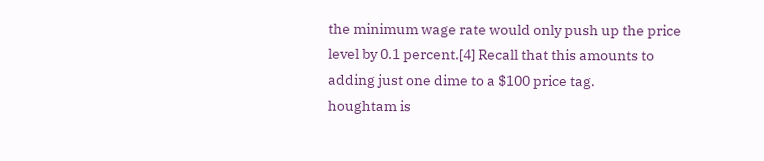the minimum wage rate would only push up the price level by 0.1 percent.[4] Recall that this amounts to adding just one dime to a $100 price tag.
houghtam is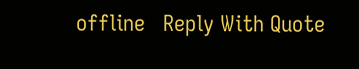offline   Reply With Quote